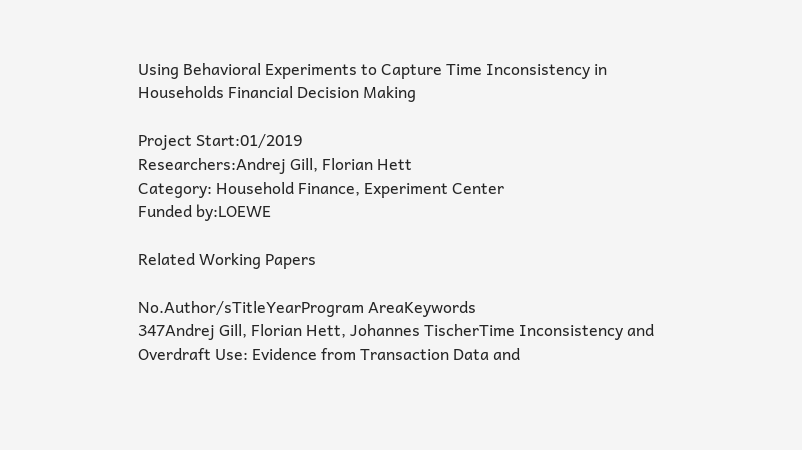Using Behavioral Experiments to Capture Time Inconsistency in Households Financial Decision Making

Project Start:01/2019
Researchers:Andrej Gill, Florian Hett
Category: Household Finance, Experiment Center
Funded by:LOEWE

Related Working Papers

No.Author/sTitleYearProgram AreaKeywords
347Andrej Gill, Florian Hett, Johannes TischerTime Inconsistency and Overdraft Use: Evidence from Transaction Data and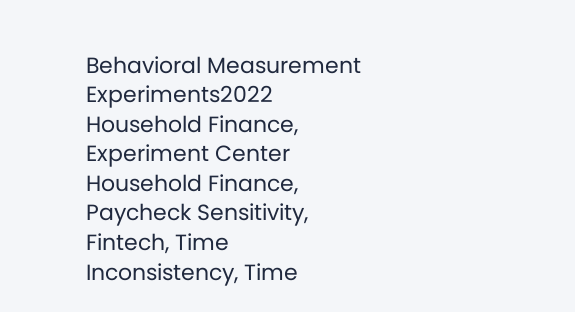Behavioral Measurement Experiments2022 Household Finance, Experiment Center Household Finance, Paycheck Sensitivity, Fintech, Time Inconsistency, Time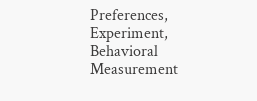Preferences, Experiment, Behavioral Measurement